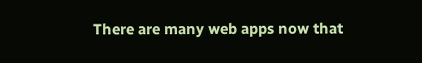There are many web apps now that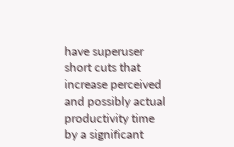have superuser short cuts that increase perceived and possibly actual productivity time by a significant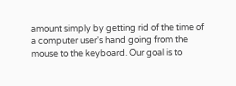amount simply by getting rid of the time of a computer user's hand going from the mouse to the keyboard. Our goal is to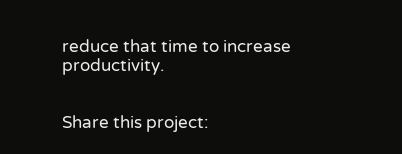reduce that time to increase productivity.


Share this project: